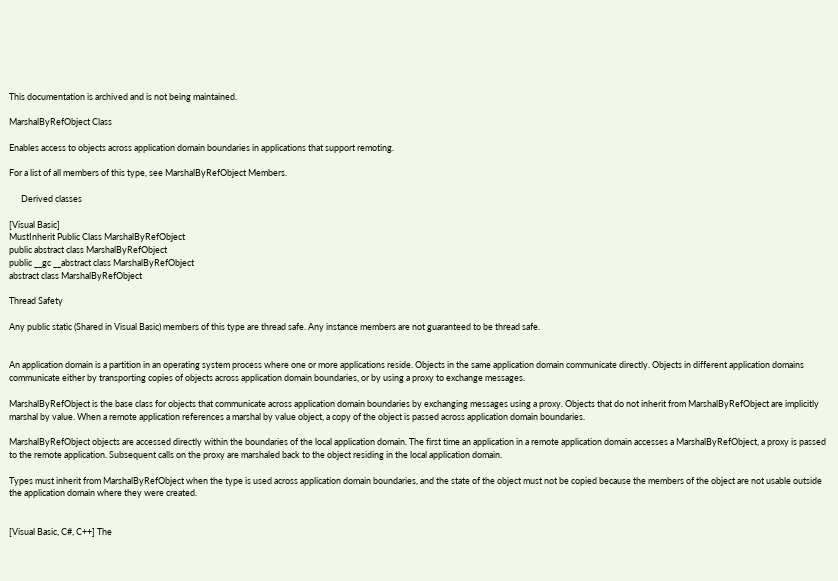This documentation is archived and is not being maintained.

MarshalByRefObject Class

Enables access to objects across application domain boundaries in applications that support remoting.

For a list of all members of this type, see MarshalByRefObject Members.

      Derived classes

[Visual Basic]
MustInherit Public Class MarshalByRefObject
public abstract class MarshalByRefObject
public __gc __abstract class MarshalByRefObject
abstract class MarshalByRefObject

Thread Safety

Any public static (Shared in Visual Basic) members of this type are thread safe. Any instance members are not guaranteed to be thread safe.


An application domain is a partition in an operating system process where one or more applications reside. Objects in the same application domain communicate directly. Objects in different application domains communicate either by transporting copies of objects across application domain boundaries, or by using a proxy to exchange messages.

MarshalByRefObject is the base class for objects that communicate across application domain boundaries by exchanging messages using a proxy. Objects that do not inherit from MarshalByRefObject are implicitly marshal by value. When a remote application references a marshal by value object, a copy of the object is passed across application domain boundaries.

MarshalByRefObject objects are accessed directly within the boundaries of the local application domain. The first time an application in a remote application domain accesses a MarshalByRefObject, a proxy is passed to the remote application. Subsequent calls on the proxy are marshaled back to the object residing in the local application domain.

Types must inherit from MarshalByRefObject when the type is used across application domain boundaries, and the state of the object must not be copied because the members of the object are not usable outside the application domain where they were created.


[Visual Basic, C#, C++] The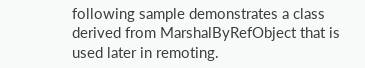following sample demonstrates a class derived from MarshalByRefObject that is used later in remoting.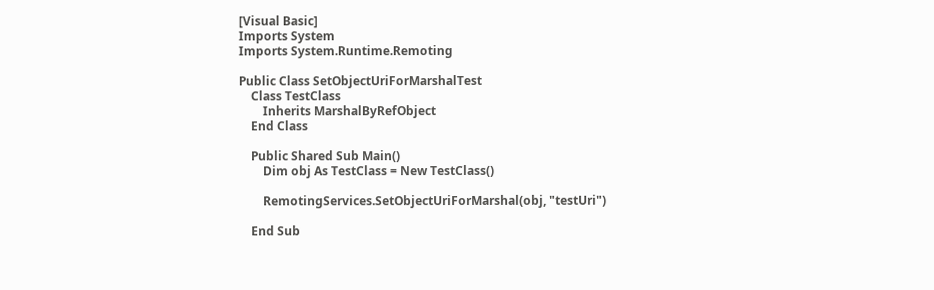[Visual Basic]
Imports System
Imports System.Runtime.Remoting

Public Class SetObjectUriForMarshalTest
    Class TestClass
        Inherits MarshalByRefObject
    End Class

    Public Shared Sub Main()
        Dim obj As TestClass = New TestClass()

        RemotingServices.SetObjectUriForMarshal(obj, "testUri")

    End Sub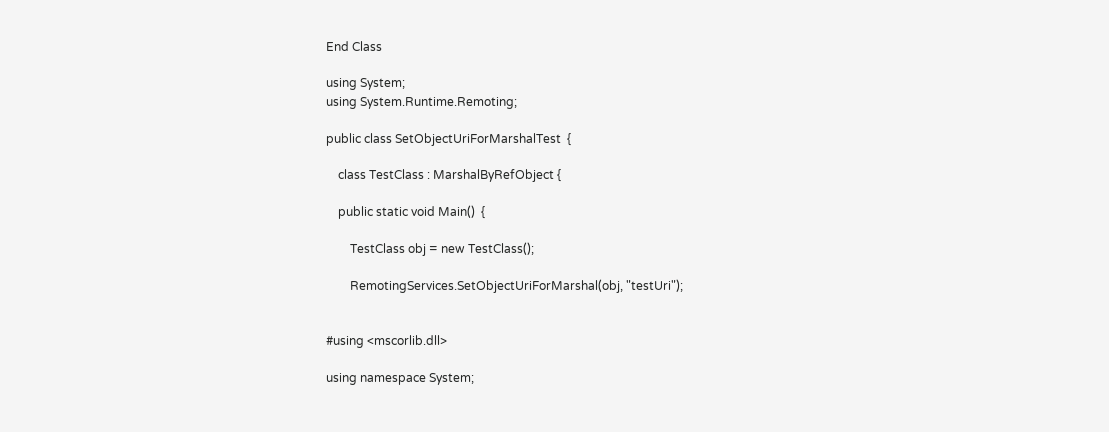End Class

using System;
using System.Runtime.Remoting;

public class SetObjectUriForMarshalTest  {

    class TestClass : MarshalByRefObject {

    public static void Main()  {

        TestClass obj = new TestClass();

        RemotingServices.SetObjectUriForMarshal(obj, "testUri");


#using <mscorlib.dll>

using namespace System;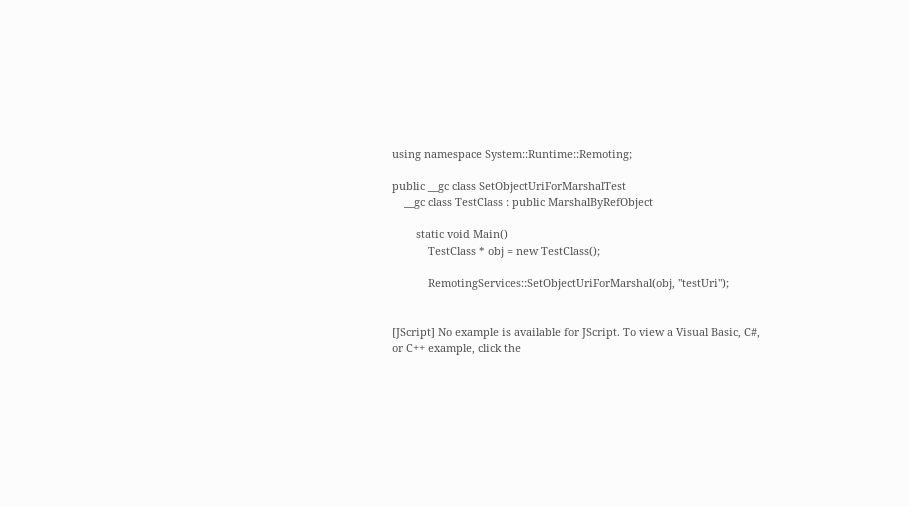using namespace System::Runtime::Remoting;

public __gc class SetObjectUriForMarshalTest
    __gc class TestClass : public MarshalByRefObject

        static void Main()
            TestClass * obj = new TestClass();

            RemotingServices::SetObjectUriForMarshal(obj, "testUri");


[JScript] No example is available for JScript. To view a Visual Basic, C#, or C++ example, click the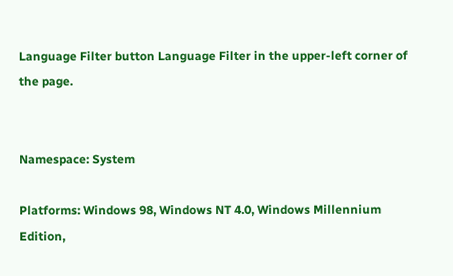Language Filter button Language Filter in the upper-left corner of the page.


Namespace: System

Platforms: Windows 98, Windows NT 4.0, Windows Millennium Edition,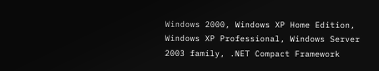Windows 2000, Windows XP Home Edition, Windows XP Professional, Windows Server 2003 family, .NET Compact Framework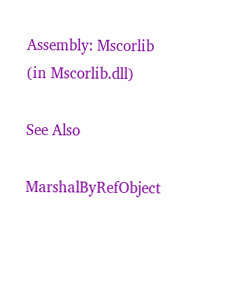Assembly: Mscorlib (in Mscorlib.dll)

See Also

MarshalByRefObject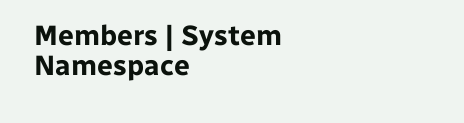Members | System Namespace